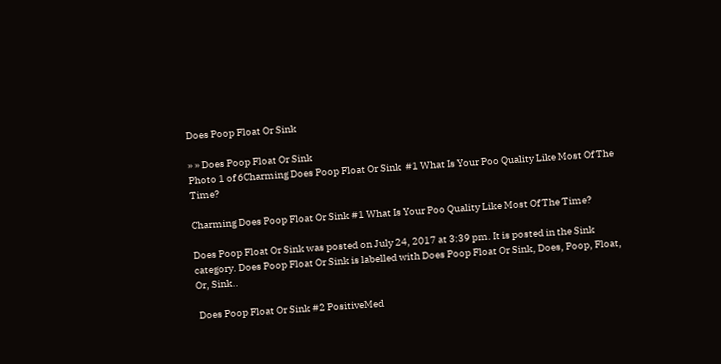Does Poop Float Or Sink

» » Does Poop Float Or Sink
Photo 1 of 6Charming Does Poop Float Or Sink  #1 What Is Your Poo Quality Like Most Of The Time?

Charming Does Poop Float Or Sink #1 What Is Your Poo Quality Like Most Of The Time?

Does Poop Float Or Sink was posted on July 24, 2017 at 3:39 pm. It is posted in the Sink category. Does Poop Float Or Sink is labelled with Does Poop Float Or Sink, Does, Poop, Float, Or, Sink..

 Does Poop Float Or Sink #2 PositiveMed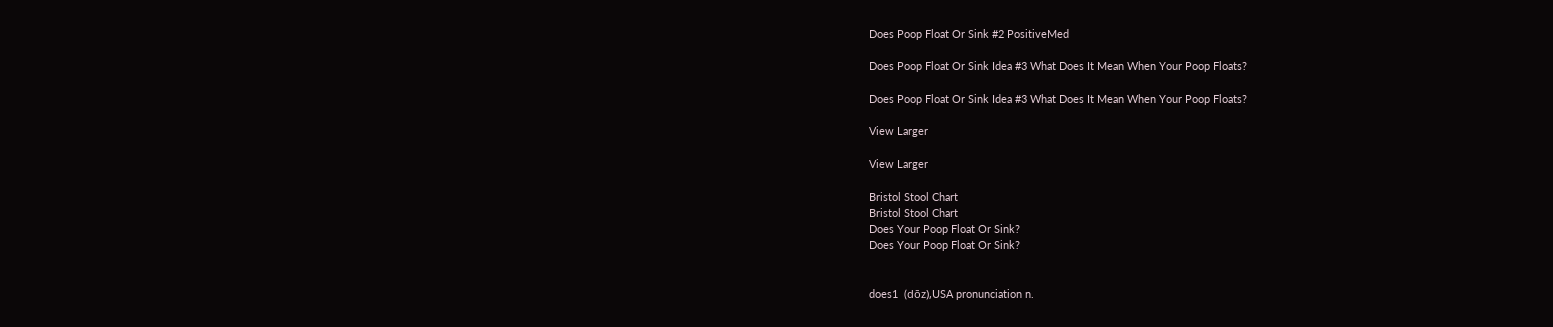Does Poop Float Or Sink #2 PositiveMed

Does Poop Float Or Sink Idea #3 What Does It Mean When Your Poop Floats?

Does Poop Float Or Sink Idea #3 What Does It Mean When Your Poop Floats?

View Larger

View Larger

Bristol Stool Chart
Bristol Stool Chart
Does Your Poop Float Or Sink?
Does Your Poop Float Or Sink?


does1  (dōz),USA pronunciation n.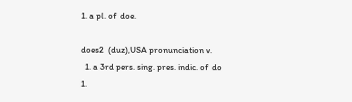1. a pl. of  doe.

does2  (duz),USA pronunciation v.
  1. a 3rd pers. sing. pres. indic. of  do 1.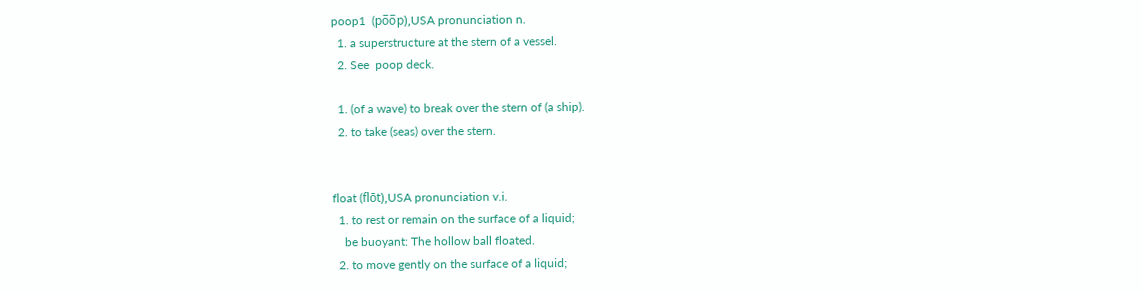poop1  (po̅o̅p),USA pronunciation n.
  1. a superstructure at the stern of a vessel.
  2. See  poop deck.

  1. (of a wave) to break over the stern of (a ship).
  2. to take (seas) over the stern.


float (flōt),USA pronunciation v.i.
  1. to rest or remain on the surface of a liquid;
    be buoyant: The hollow ball floated.
  2. to move gently on the surface of a liquid;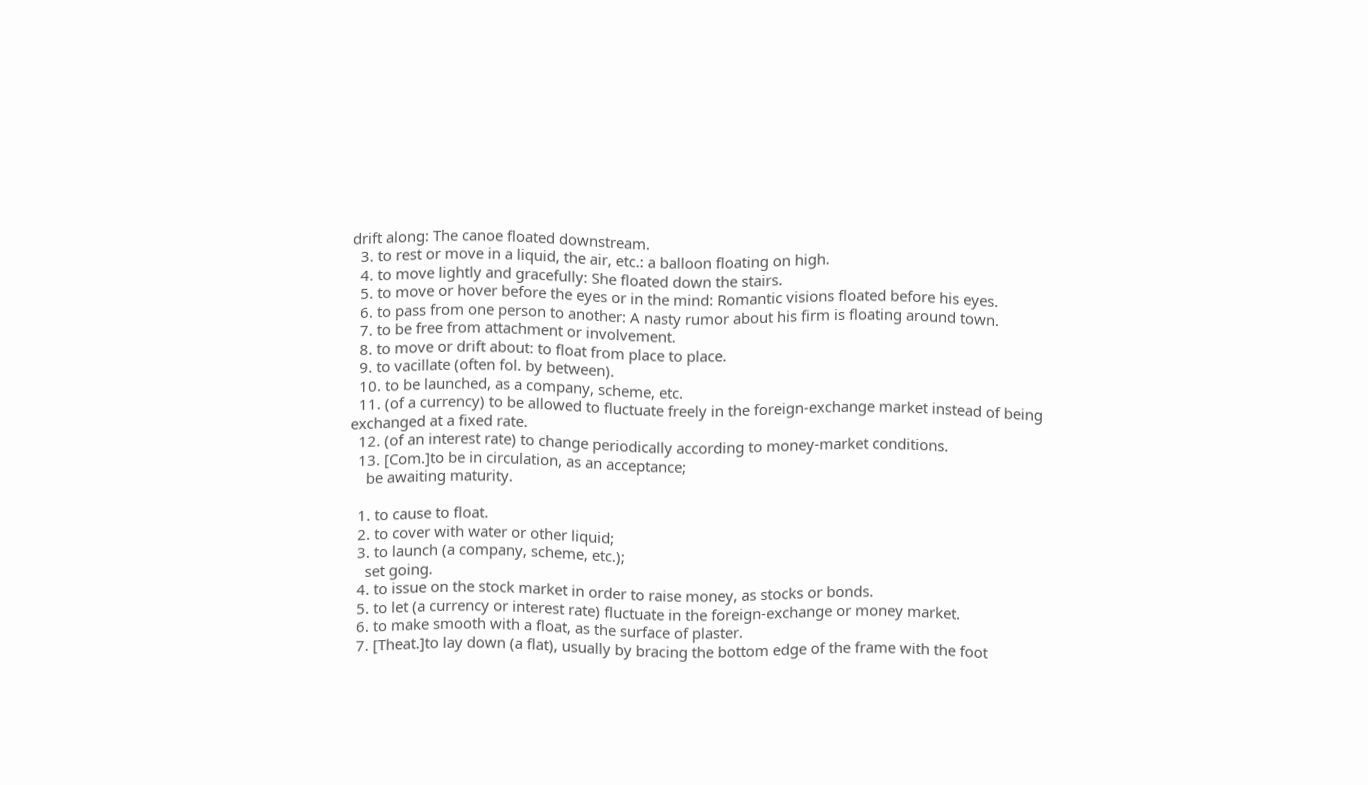drift along: The canoe floated downstream.
  3. to rest or move in a liquid, the air, etc.: a balloon floating on high.
  4. to move lightly and gracefully: She floated down the stairs.
  5. to move or hover before the eyes or in the mind: Romantic visions floated before his eyes.
  6. to pass from one person to another: A nasty rumor about his firm is floating around town.
  7. to be free from attachment or involvement.
  8. to move or drift about: to float from place to place.
  9. to vacillate (often fol. by between).
  10. to be launched, as a company, scheme, etc.
  11. (of a currency) to be allowed to fluctuate freely in the foreign-exchange market instead of being exchanged at a fixed rate.
  12. (of an interest rate) to change periodically according to money-market conditions.
  13. [Com.]to be in circulation, as an acceptance;
    be awaiting maturity.

  1. to cause to float.
  2. to cover with water or other liquid;
  3. to launch (a company, scheme, etc.);
    set going.
  4. to issue on the stock market in order to raise money, as stocks or bonds.
  5. to let (a currency or interest rate) fluctuate in the foreign-exchange or money market.
  6. to make smooth with a float, as the surface of plaster.
  7. [Theat.]to lay down (a flat), usually by bracing the bottom edge of the frame with the foot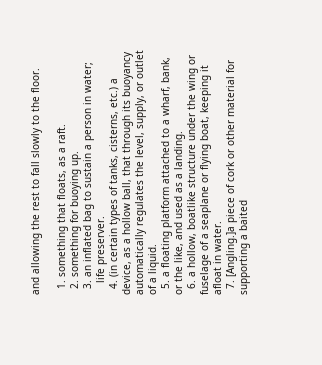and allowing the rest to fall slowly to the floor.

  1. something that floats, as a raft.
  2. something for buoying up.
  3. an inflated bag to sustain a person in water;
    life preserver.
  4. (in certain types of tanks, cisterns, etc.) a device, as a hollow ball, that through its buoyancy automatically regulates the level, supply, or outlet of a liquid.
  5. a floating platform attached to a wharf, bank, or the like, and used as a landing.
  6. a hollow, boatlike structure under the wing or fuselage of a seaplane or flying boat, keeping it afloat in water.
  7. [Angling.]a piece of cork or other material for supporting a baited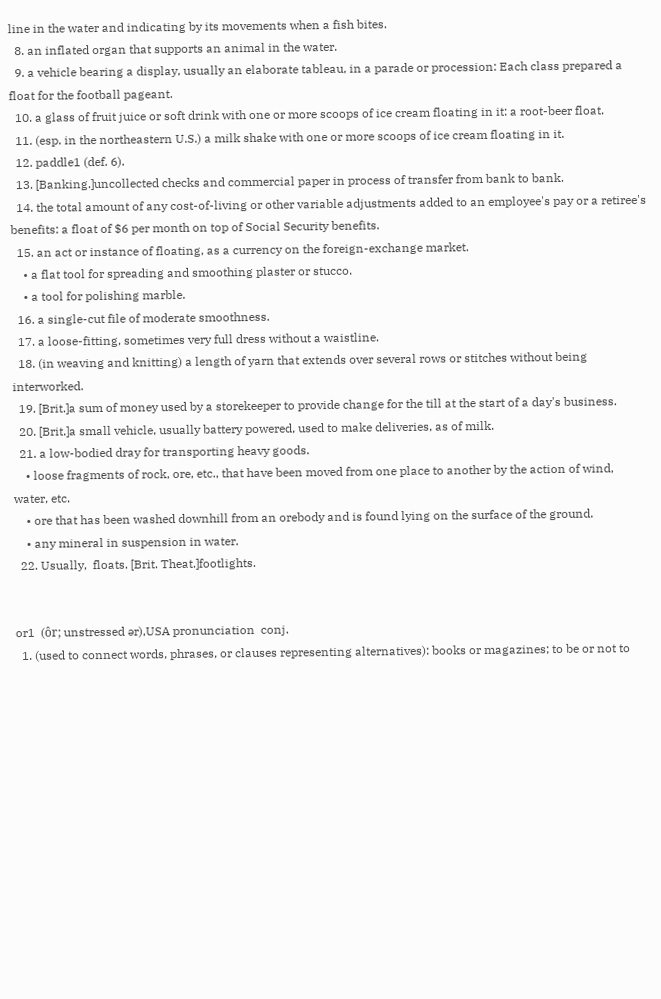line in the water and indicating by its movements when a fish bites.
  8. an inflated organ that supports an animal in the water.
  9. a vehicle bearing a display, usually an elaborate tableau, in a parade or procession: Each class prepared a float for the football pageant.
  10. a glass of fruit juice or soft drink with one or more scoops of ice cream floating in it: a root-beer float.
  11. (esp. in the northeastern U.S.) a milk shake with one or more scoops of ice cream floating in it.
  12. paddle1 (def. 6).
  13. [Banking.]uncollected checks and commercial paper in process of transfer from bank to bank.
  14. the total amount of any cost-of-living or other variable adjustments added to an employee's pay or a retiree's benefits: a float of $6 per month on top of Social Security benefits.
  15. an act or instance of floating, as a currency on the foreign-exchange market.
    • a flat tool for spreading and smoothing plaster or stucco.
    • a tool for polishing marble.
  16. a single-cut file of moderate smoothness.
  17. a loose-fitting, sometimes very full dress without a waistline.
  18. (in weaving and knitting) a length of yarn that extends over several rows or stitches without being interworked.
  19. [Brit.]a sum of money used by a storekeeper to provide change for the till at the start of a day's business.
  20. [Brit.]a small vehicle, usually battery powered, used to make deliveries, as of milk.
  21. a low-bodied dray for transporting heavy goods.
    • loose fragments of rock, ore, etc., that have been moved from one place to another by the action of wind, water, etc.
    • ore that has been washed downhill from an orebody and is found lying on the surface of the ground.
    • any mineral in suspension in water.
  22. Usually,  floats. [Brit. Theat.]footlights.


or1  (ôr; unstressed ər),USA pronunciation  conj.
  1. (used to connect words, phrases, or clauses representing alternatives): books or magazines; to be or not to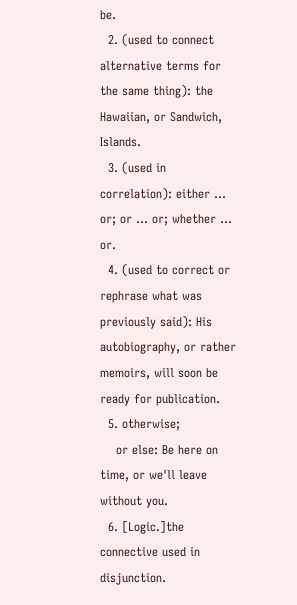be.
  2. (used to connect alternative terms for the same thing): the Hawaiian, or Sandwich, Islands.
  3. (used in correlation): either … or; or … or; whether … or.
  4. (used to correct or rephrase what was previously said): His autobiography, or rather memoirs, will soon be ready for publication.
  5. otherwise;
    or else: Be here on time, or we'll leave without you.
  6. [Logic.]the connective used in disjunction.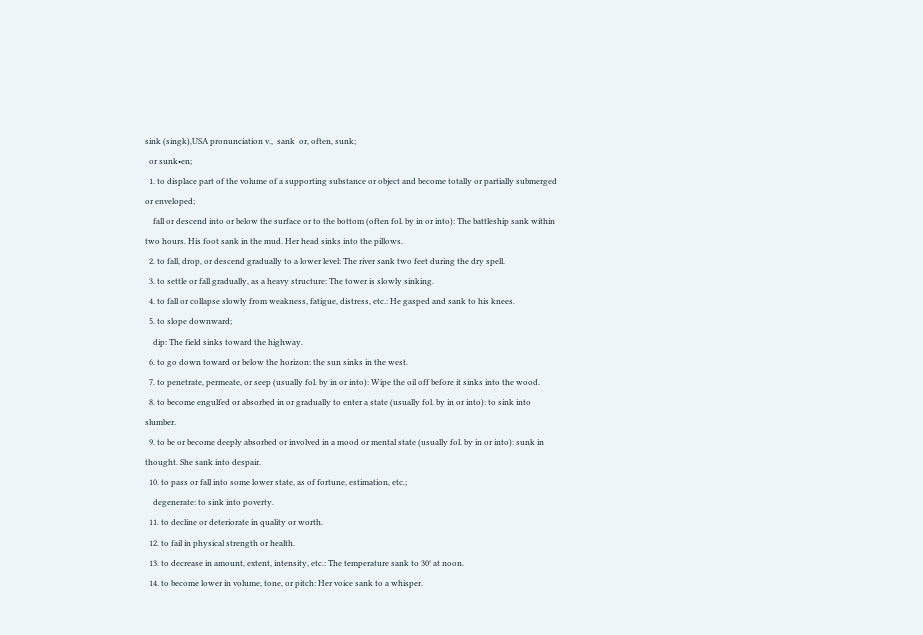sink (singk),USA pronunciation v.,  sank  or, often, sunk;
  or sunk•en;
  1. to displace part of the volume of a supporting substance or object and become totally or partially submerged or enveloped;
    fall or descend into or below the surface or to the bottom (often fol. by in or into): The battleship sank within two hours. His foot sank in the mud. Her head sinks into the pillows.
  2. to fall, drop, or descend gradually to a lower level: The river sank two feet during the dry spell.
  3. to settle or fall gradually, as a heavy structure: The tower is slowly sinking.
  4. to fall or collapse slowly from weakness, fatigue, distress, etc.: He gasped and sank to his knees.
  5. to slope downward;
    dip: The field sinks toward the highway.
  6. to go down toward or below the horizon: the sun sinks in the west.
  7. to penetrate, permeate, or seep (usually fol. by in or into): Wipe the oil off before it sinks into the wood.
  8. to become engulfed or absorbed in or gradually to enter a state (usually fol. by in or into): to sink into slumber.
  9. to be or become deeply absorbed or involved in a mood or mental state (usually fol. by in or into): sunk in thought. She sank into despair.
  10. to pass or fall into some lower state, as of fortune, estimation, etc.;
    degenerate: to sink into poverty.
  11. to decline or deteriorate in quality or worth.
  12. to fail in physical strength or health.
  13. to decrease in amount, extent, intensity, etc.: The temperature sank to 30° at noon.
  14. to become lower in volume, tone, or pitch: Her voice sank to a whisper.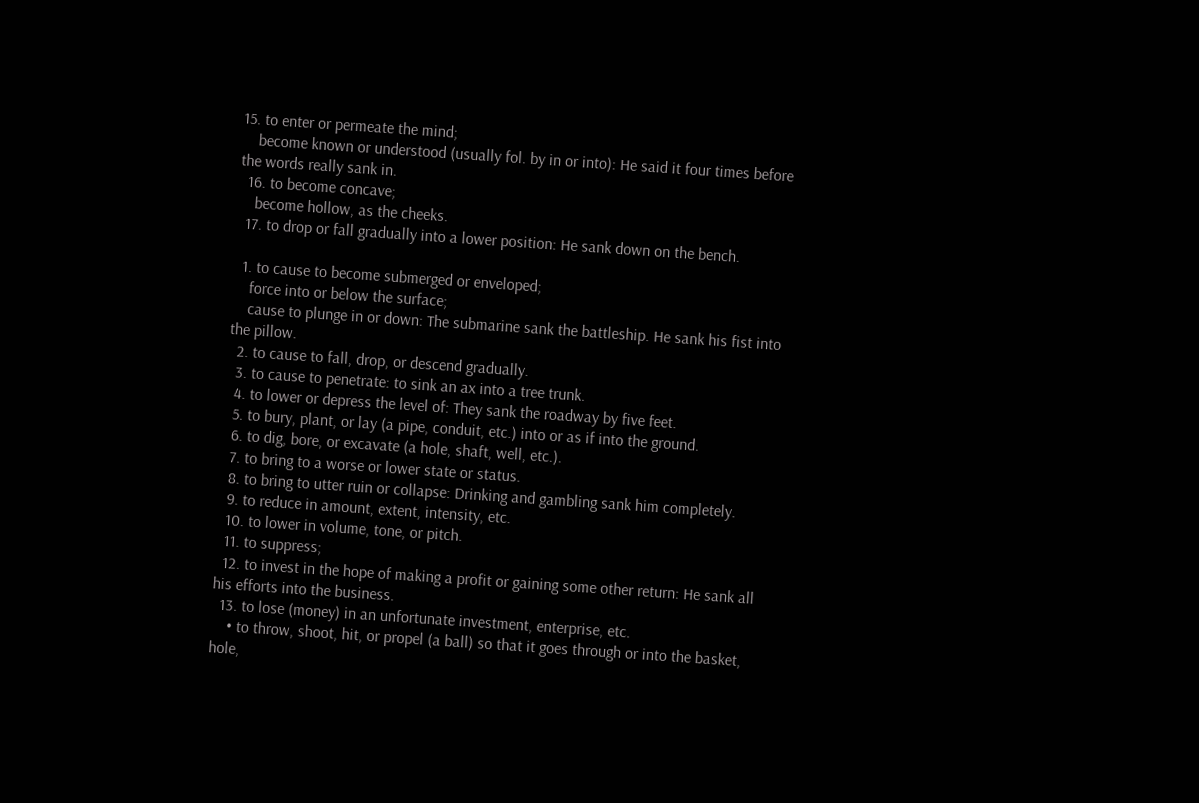15. to enter or permeate the mind;
    become known or understood (usually fol. by in or into): He said it four times before the words really sank in.
  16. to become concave;
    become hollow, as the cheeks.
  17. to drop or fall gradually into a lower position: He sank down on the bench.

  1. to cause to become submerged or enveloped;
    force into or below the surface;
    cause to plunge in or down: The submarine sank the battleship. He sank his fist into the pillow.
  2. to cause to fall, drop, or descend gradually.
  3. to cause to penetrate: to sink an ax into a tree trunk.
  4. to lower or depress the level of: They sank the roadway by five feet.
  5. to bury, plant, or lay (a pipe, conduit, etc.) into or as if into the ground.
  6. to dig, bore, or excavate (a hole, shaft, well, etc.).
  7. to bring to a worse or lower state or status.
  8. to bring to utter ruin or collapse: Drinking and gambling sank him completely.
  9. to reduce in amount, extent, intensity, etc.
  10. to lower in volume, tone, or pitch.
  11. to suppress;
  12. to invest in the hope of making a profit or gaining some other return: He sank all his efforts into the business.
  13. to lose (money) in an unfortunate investment, enterprise, etc.
    • to throw, shoot, hit, or propel (a ball) so that it goes through or into the basket, hole,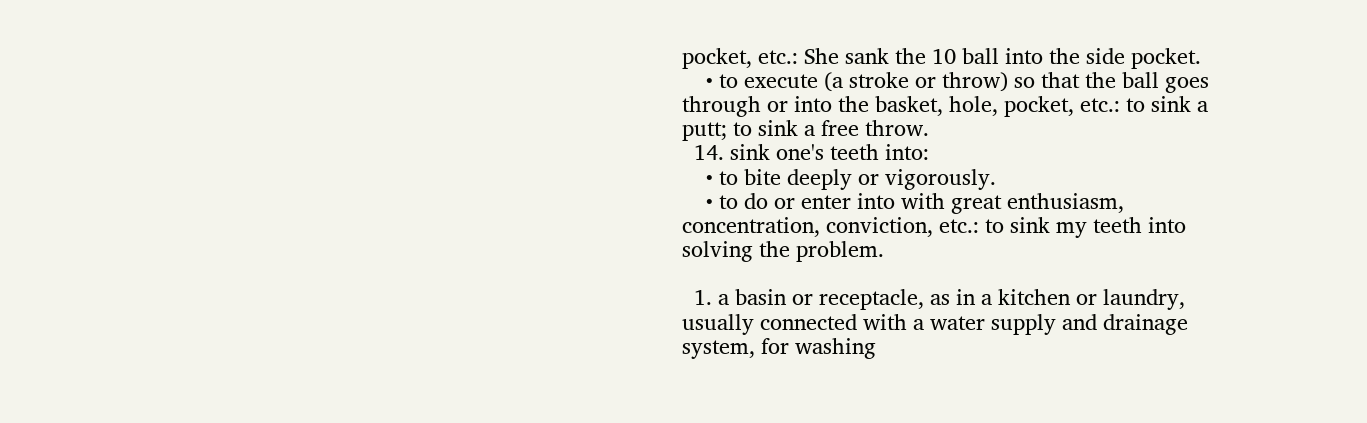pocket, etc.: She sank the 10 ball into the side pocket.
    • to execute (a stroke or throw) so that the ball goes through or into the basket, hole, pocket, etc.: to sink a putt; to sink a free throw.
  14. sink one's teeth into:
    • to bite deeply or vigorously.
    • to do or enter into with great enthusiasm, concentration, conviction, etc.: to sink my teeth into solving the problem.

  1. a basin or receptacle, as in a kitchen or laundry, usually connected with a water supply and drainage system, for washing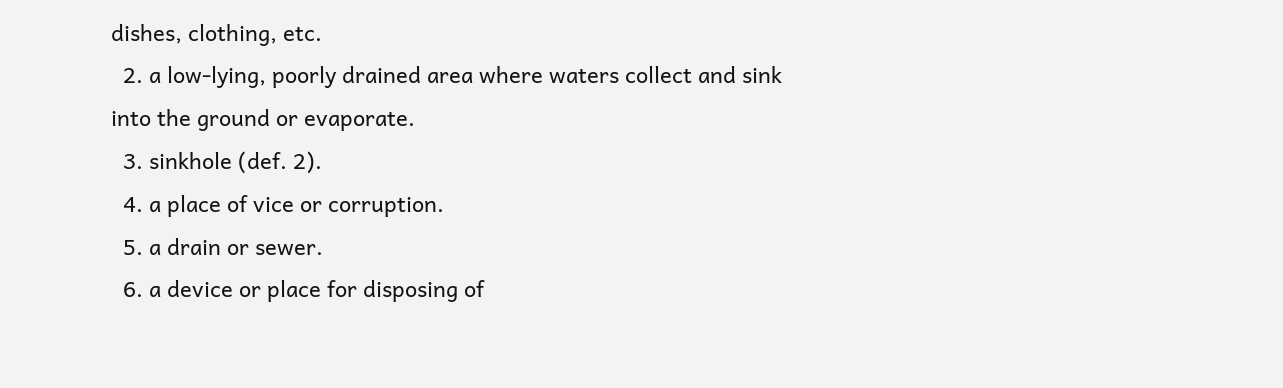dishes, clothing, etc.
  2. a low-lying, poorly drained area where waters collect and sink into the ground or evaporate.
  3. sinkhole (def. 2).
  4. a place of vice or corruption.
  5. a drain or sewer.
  6. a device or place for disposing of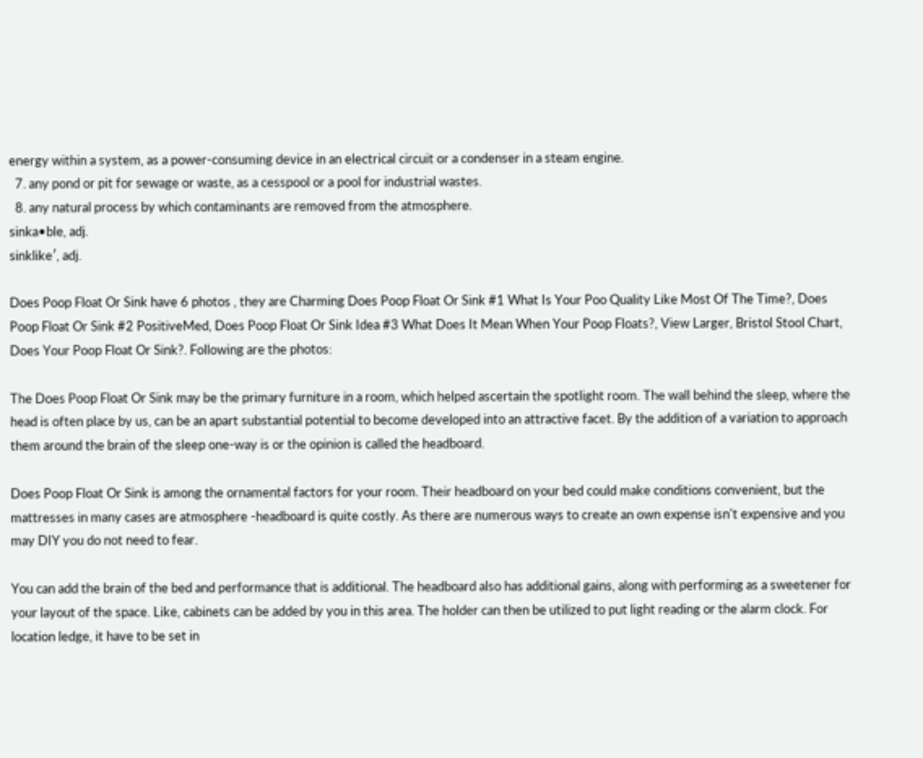energy within a system, as a power-consuming device in an electrical circuit or a condenser in a steam engine.
  7. any pond or pit for sewage or waste, as a cesspool or a pool for industrial wastes.
  8. any natural process by which contaminants are removed from the atmosphere.
sinka•ble, adj.
sinklike′, adj.

Does Poop Float Or Sink have 6 photos , they are Charming Does Poop Float Or Sink #1 What Is Your Poo Quality Like Most Of The Time?, Does Poop Float Or Sink #2 PositiveMed, Does Poop Float Or Sink Idea #3 What Does It Mean When Your Poop Floats?, View Larger, Bristol Stool Chart, Does Your Poop Float Or Sink?. Following are the photos:

The Does Poop Float Or Sink may be the primary furniture in a room, which helped ascertain the spotlight room. The wall behind the sleep, where the head is often place by us, can be an apart substantial potential to become developed into an attractive facet. By the addition of a variation to approach them around the brain of the sleep one-way is or the opinion is called the headboard.

Does Poop Float Or Sink is among the ornamental factors for your room. Their headboard on your bed could make conditions convenient, but the mattresses in many cases are atmosphere -headboard is quite costly. As there are numerous ways to create an own expense isn't expensive and you may DIY you do not need to fear.

You can add the brain of the bed and performance that is additional. The headboard also has additional gains, along with performing as a sweetener for your layout of the space. Like, cabinets can be added by you in this area. The holder can then be utilized to put light reading or the alarm clock. For location ledge, it have to be set in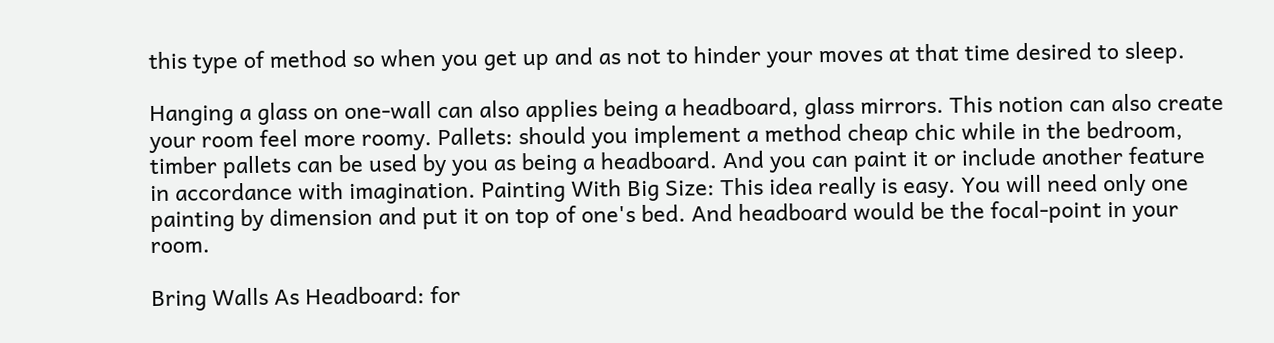this type of method so when you get up and as not to hinder your moves at that time desired to sleep.

Hanging a glass on one-wall can also applies being a headboard, glass mirrors. This notion can also create your room feel more roomy. Pallets: should you implement a method cheap chic while in the bedroom, timber pallets can be used by you as being a headboard. And you can paint it or include another feature in accordance with imagination. Painting With Big Size: This idea really is easy. You will need only one painting by dimension and put it on top of one's bed. And headboard would be the focal-point in your room.

Bring Walls As Headboard: for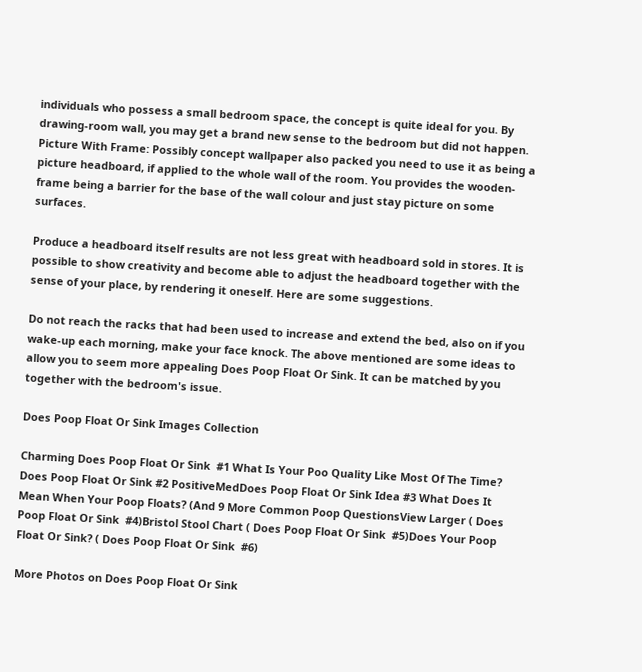individuals who possess a small bedroom space, the concept is quite ideal for you. By drawing-room wall, you may get a brand new sense to the bedroom but did not happen. Picture With Frame: Possibly concept wallpaper also packed you need to use it as being a picture headboard, if applied to the whole wall of the room. You provides the wooden-frame being a barrier for the base of the wall colour and just stay picture on some surfaces.

Produce a headboard itself results are not less great with headboard sold in stores. It is possible to show creativity and become able to adjust the headboard together with the sense of your place, by rendering it oneself. Here are some suggestions.

Do not reach the racks that had been used to increase and extend the bed, also on if you wake-up each morning, make your face knock. The above mentioned are some ideas to allow you to seem more appealing Does Poop Float Or Sink. It can be matched by you together with the bedroom's issue.

Does Poop Float Or Sink Images Collection

Charming Does Poop Float Or Sink  #1 What Is Your Poo Quality Like Most Of The Time? Does Poop Float Or Sink #2 PositiveMedDoes Poop Float Or Sink Idea #3 What Does It Mean When Your Poop Floats? (And 9 More Common Poop QuestionsView Larger ( Does Poop Float Or Sink  #4)Bristol Stool Chart ( Does Poop Float Or Sink  #5)Does Your Poop Float Or Sink? ( Does Poop Float Or Sink  #6)

More Photos on Does Poop Float Or Sink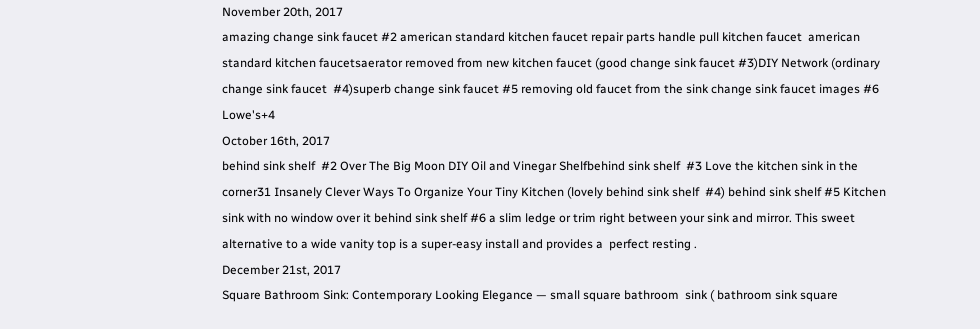November 20th, 2017
amazing change sink faucet #2 american standard kitchen faucet repair parts handle pull kitchen faucet  american standard kitchen faucetsaerator removed from new kitchen faucet (good change sink faucet #3)DIY Network (ordinary change sink faucet  #4)superb change sink faucet #5 removing old faucet from the sink change sink faucet images #6 Lowe's+4
October 16th, 2017
behind sink shelf  #2 Over The Big Moon DIY Oil and Vinegar Shelfbehind sink shelf  #3 Love the kitchen sink in the corner31 Insanely Clever Ways To Organize Your Tiny Kitchen (lovely behind sink shelf  #4) behind sink shelf #5 Kitchen sink with no window over it behind sink shelf #6 a slim ledge or trim right between your sink and mirror. This sweet  alternative to a wide vanity top is a super-easy install and provides a  perfect resting .
December 21st, 2017
Square Bathroom Sink: Contemporary Looking Elegance — small square bathroom  sink ( bathroom sink square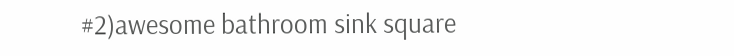#2)awesome bathroom sink square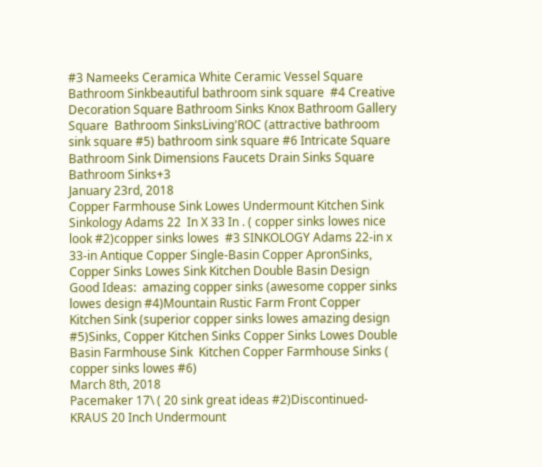#3 Nameeks Ceramica White Ceramic Vessel Square Bathroom Sinkbeautiful bathroom sink square  #4 Creative Decoration Square Bathroom Sinks Knox Bathroom Gallery Square  Bathroom SinksLiving'ROC (attractive bathroom sink square #5) bathroom sink square #6 Intricate Square Bathroom Sink Dimensions Faucets Drain Sinks Square  Bathroom Sinks+3
January 23rd, 2018
Copper Farmhouse Sink Lowes Undermount Kitchen Sink Sinkology Adams 22  In X 33 In . ( copper sinks lowes nice look #2)copper sinks lowes  #3 SINKOLOGY Adams 22-in x 33-in Antique Copper Single-Basin Copper ApronSinks, Copper Sinks Lowes Sink Kitchen Double Basin Design Good Ideas:  amazing copper sinks (awesome copper sinks lowes design #4)Mountain Rustic Farm Front Copper Kitchen Sink (superior copper sinks lowes amazing design #5)Sinks, Copper Kitchen Sinks Copper Sinks Lowes Double Basin Farmhouse Sink  Kitchen Copper Farmhouse Sinks ( copper sinks lowes #6)
March 8th, 2018
Pacemaker 17\ ( 20 sink great ideas #2)Discontinued-KRAUS 20 Inch Undermount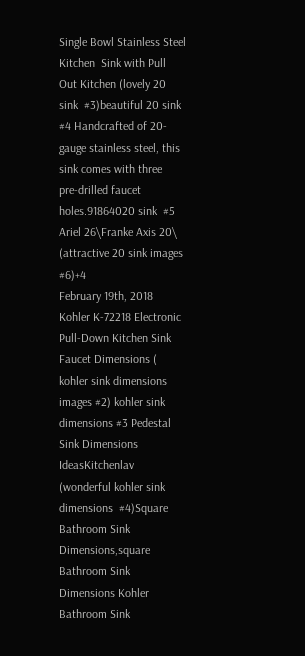Single Bowl Stainless Steel Kitchen  Sink with Pull Out Kitchen (lovely 20 sink  #3)beautiful 20 sink #4 Handcrafted of 20-gauge stainless steel, this sink comes with three  pre-drilled faucet holes.91864020 sink  #5 Ariel 26\Franke Axis 20\ (attractive 20 sink images #6)+4
February 19th, 2018
Kohler K-72218 Electronic Pull-Down Kitchen Sink Faucet Dimensions ( kohler sink dimensions images #2) kohler sink dimensions #3 Pedestal Sink Dimensions IdeasKitchenlav (wonderful kohler sink dimensions  #4)Square Bathroom Sink Dimensions,square Bathroom Sink Dimensions Kohler  Bathroom Sink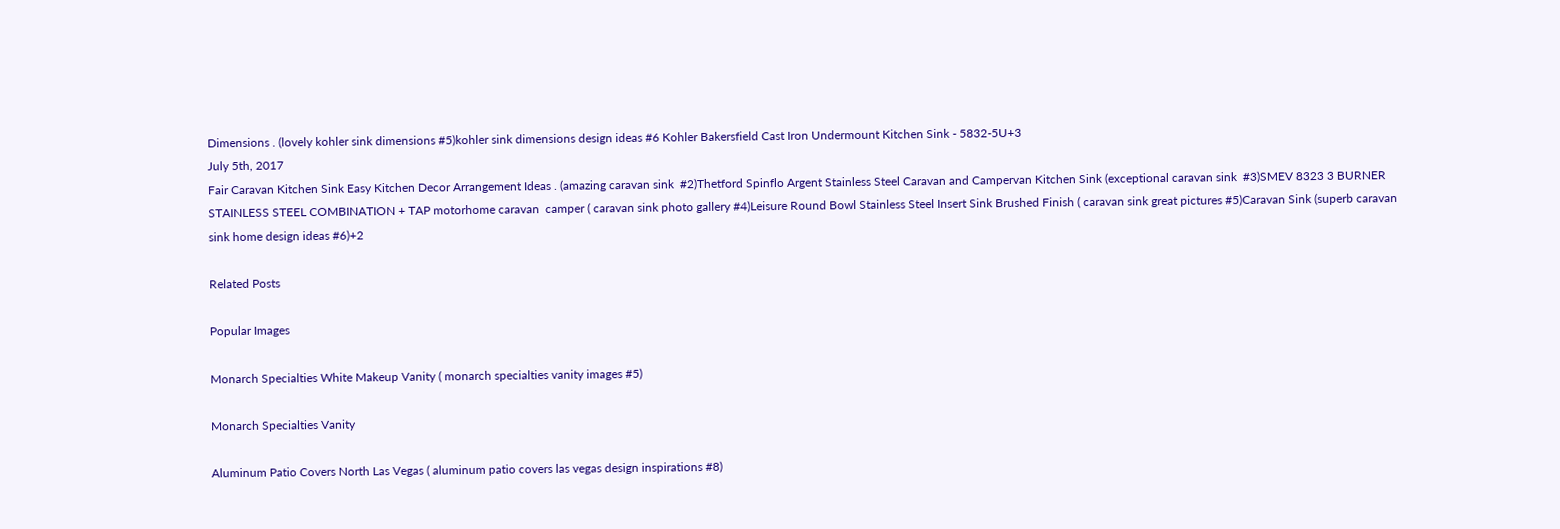Dimensions . (lovely kohler sink dimensions #5)kohler sink dimensions design ideas #6 Kohler Bakersfield Cast Iron Undermount Kitchen Sink - 5832-5U+3
July 5th, 2017
Fair Caravan Kitchen Sink Easy Kitchen Decor Arrangement Ideas . (amazing caravan sink  #2)Thetford Spinflo Argent Stainless Steel Caravan and Campervan Kitchen Sink (exceptional caravan sink  #3)SMEV 8323 3 BURNER STAINLESS STEEL COMBINATION + TAP motorhome caravan  camper ( caravan sink photo gallery #4)Leisure Round Bowl Stainless Steel Insert Sink Brushed Finish ( caravan sink great pictures #5)Caravan Sink (superb caravan sink home design ideas #6)+2

Related Posts

Popular Images

Monarch Specialties White Makeup Vanity ( monarch specialties vanity images #5)

Monarch Specialties Vanity

Aluminum Patio Covers North Las Vegas ( aluminum patio covers las vegas design inspirations #8)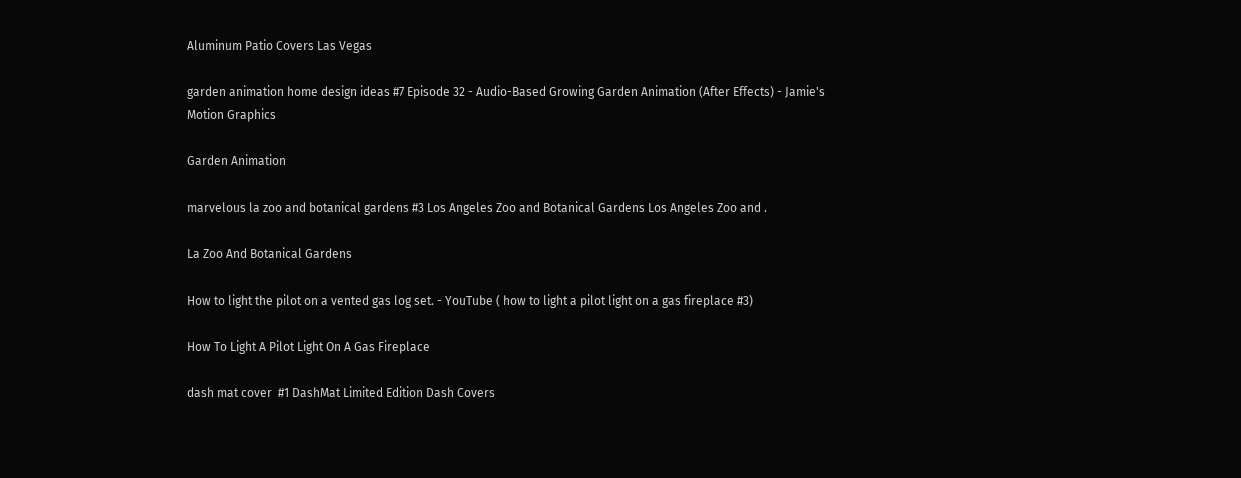Aluminum Patio Covers Las Vegas

garden animation home design ideas #7 Episode 32 - Audio-Based Growing Garden Animation (After Effects) - Jamie's  Motion Graphics

Garden Animation

marvelous la zoo and botanical gardens #3 Los Angeles Zoo and Botanical Gardens Los Angeles Zoo and .

La Zoo And Botanical Gardens

How to light the pilot on a vented gas log set. - YouTube ( how to light a pilot light on a gas fireplace #3)

How To Light A Pilot Light On A Gas Fireplace

dash mat cover  #1 DashMat Limited Edition Dash Covers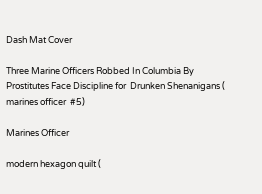Dash Mat Cover

Three Marine Officers Robbed In Columbia By Prostitutes Face Discipline for  Drunken Shenanigans ( marines officer  #5)

Marines Officer

modern hexagon quilt (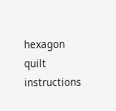hexagon quilt instructions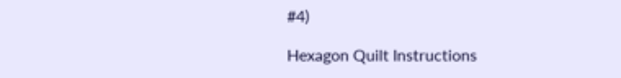#4)

Hexagon Quilt Instructions